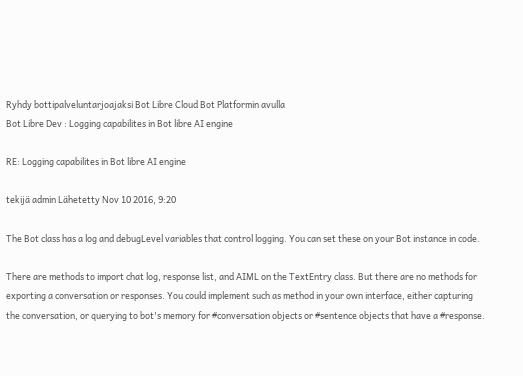Ryhdy bottipalveluntarjoajaksi Bot Libre Cloud Bot Platformin avulla
Bot Libre Dev : Logging capabilites in Bot libre AI engine

RE: Logging capabilites in Bot libre AI engine

tekijä admin Lähetetty Nov 10 2016, 9:20

The Bot class has a log and debugLevel variables that control logging. You can set these on your Bot instance in code.

There are methods to import chat log, response list, and AIML on the TextEntry class. But there are no methods for exporting a conversation or responses. You could implement such as method in your own interface, either capturing the conversation, or querying to bot's memory for #conversation objects or #sentence objects that have a #response.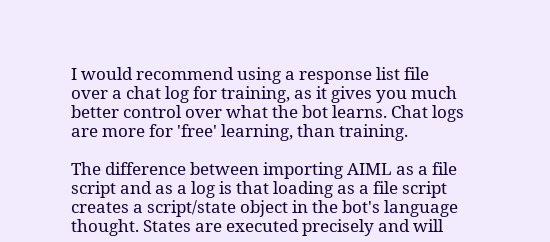I would recommend using a response list file over a chat log for training, as it gives you much better control over what the bot learns. Chat logs are more for 'free' learning, than training.

The difference between importing AIML as a file script and as a log is that loading as a file script creates a script/state object in the bot's language thought. States are executed precisely and will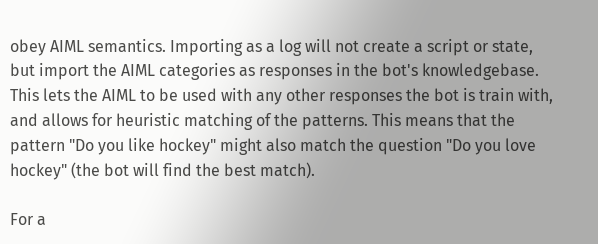obey AIML semantics. Importing as a log will not create a script or state, but import the AIML categories as responses in the bot's knowledgebase. This lets the AIML to be used with any other responses the bot is train with, and allows for heuristic matching of the patterns. This means that the pattern "Do you like hockey" might also match the question "Do you love hockey" (the bot will find the best match).

For a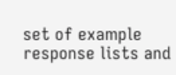set of example response lists and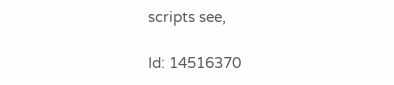scripts see,

Id: 14516370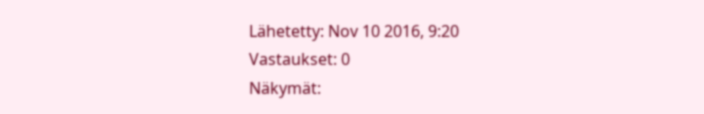Lähetetty: Nov 10 2016, 9:20
Vastaukset: 0
Näkymät: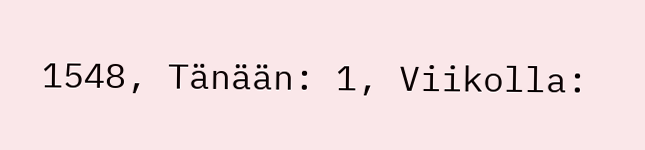1548, Tänään: 1, Viikolla: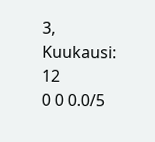3, Kuukausi: 12
0 0 0.0/5